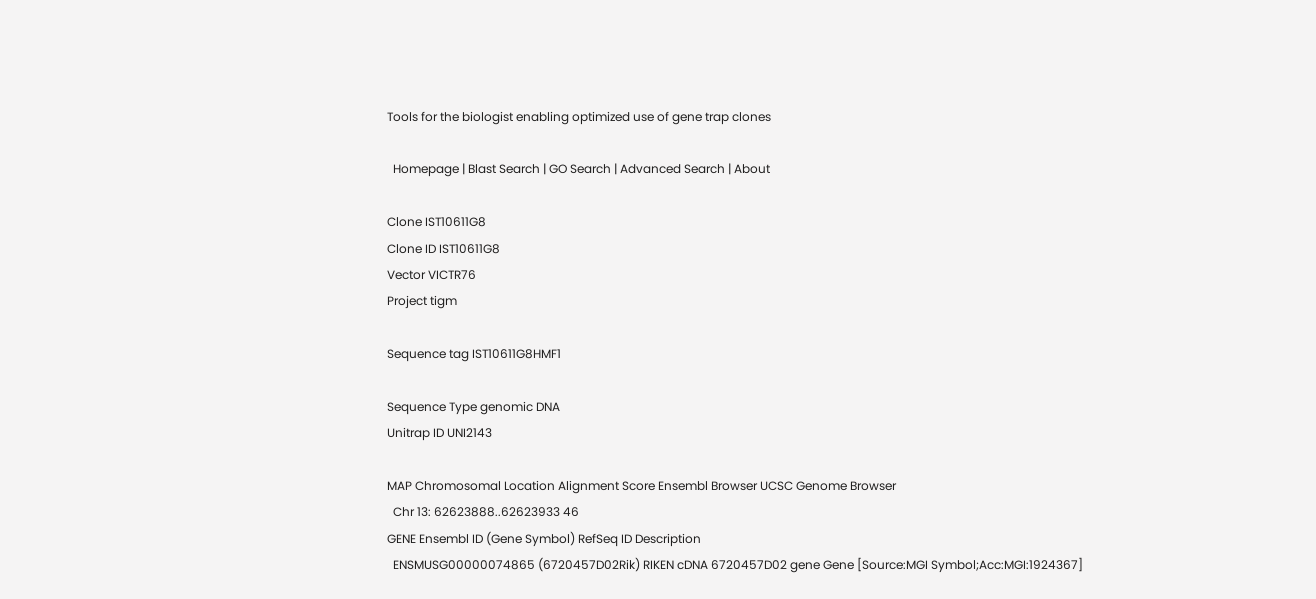Tools for the biologist enabling optimized use of gene trap clones

  Homepage | Blast Search | GO Search | Advanced Search | About

Clone IST10611G8
Clone ID IST10611G8
Vector VICTR76
Project tigm

Sequence tag IST10611G8HMF1

Sequence Type genomic DNA
Unitrap ID UNI2143

MAP Chromosomal Location Alignment Score Ensembl Browser UCSC Genome Browser
  Chr 13: 62623888..62623933 46
GENE Ensembl ID (Gene Symbol) RefSeq ID Description
  ENSMUSG00000074865 (6720457D02Rik) RIKEN cDNA 6720457D02 gene Gene [Source:MGI Symbol;Acc:MGI:1924367]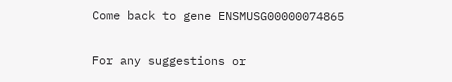Come back to gene ENSMUSG00000074865

For any suggestions or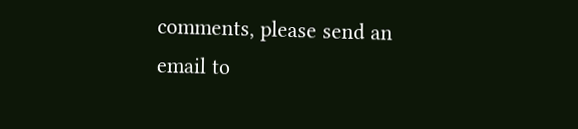comments, please send an email to